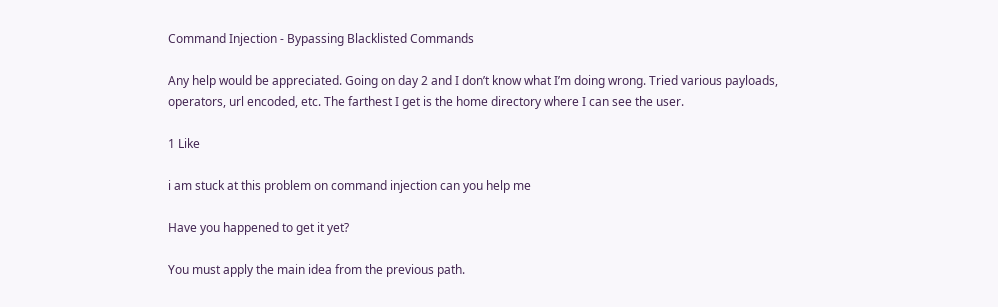Command Injection - Bypassing Blacklisted Commands

Any help would be appreciated. Going on day 2 and I don’t know what I’m doing wrong. Tried various payloads, operators, url encoded, etc. The farthest I get is the home directory where I can see the user.

1 Like

i am stuck at this problem on command injection can you help me

Have you happened to get it yet?

You must apply the main idea from the previous path.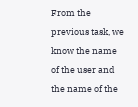From the previous task, we know the name of the user and the name of the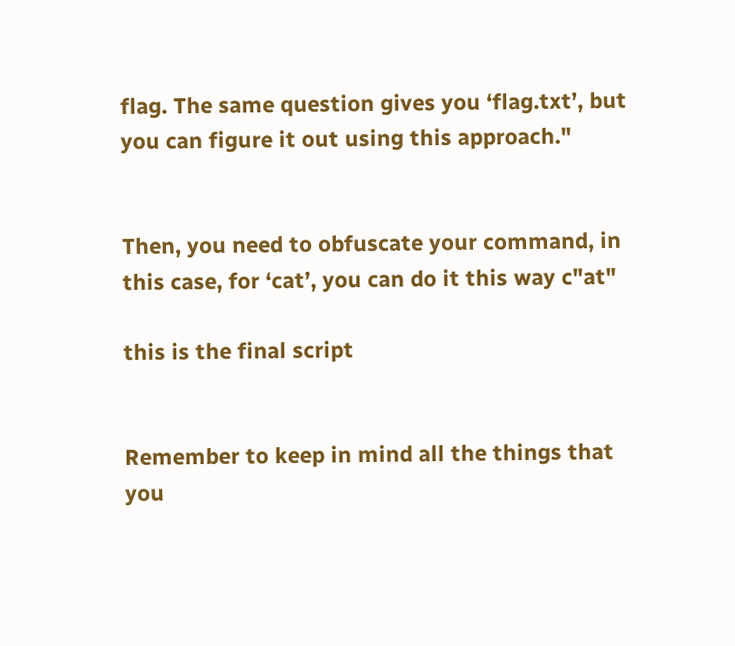flag. The same question gives you ‘flag.txt’, but you can figure it out using this approach."


Then, you need to obfuscate your command, in this case, for ‘cat’, you can do it this way c"at"

this is the final script


Remember to keep in mind all the things that you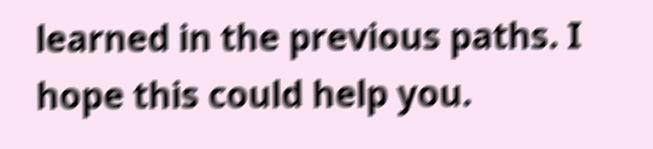learned in the previous paths. I hope this could help you.